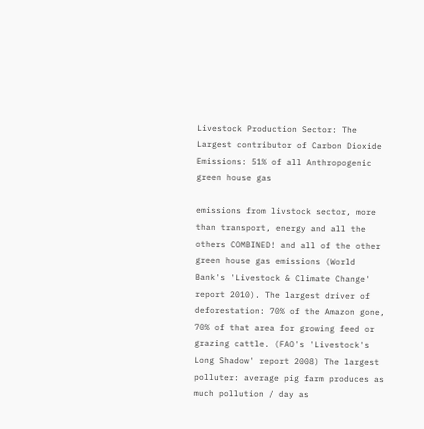Livestock Production Sector: The Largest contributor of Carbon Dioxide Emissions: 51% of all Anthropogenic green house gas

emissions from livstock sector, more than transport, energy and all the others COMBINED! and all of the other green house gas emissions (World Bank's 'Livestock & Climate Change' report 2010). The largest driver of deforestation: 70% of the Amazon gone, 70% of that area for growing feed or grazing cattle. (FAO's 'Livestock's Long Shadow' report 2008) The largest polluter: average pig farm produces as much pollution / day as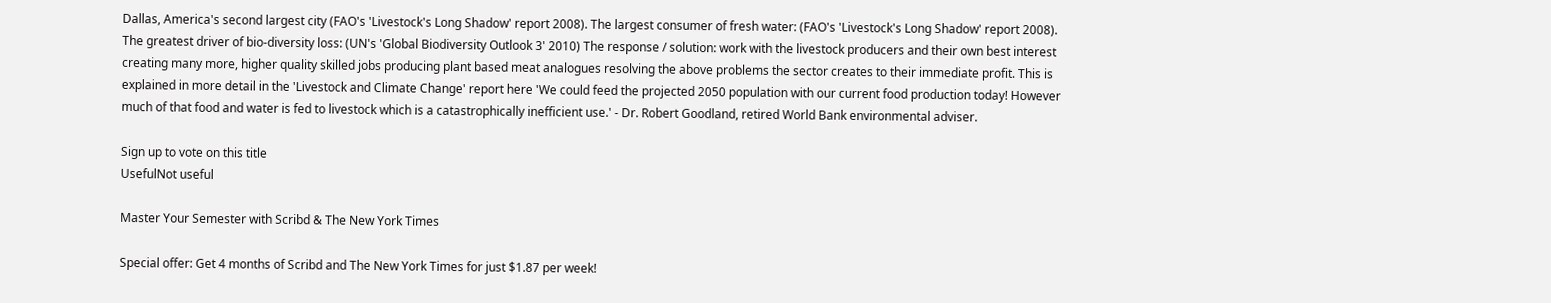Dallas, America's second largest city (FAO's 'Livestock's Long Shadow' report 2008). The largest consumer of fresh water: (FAO's 'Livestock's Long Shadow' report 2008). The greatest driver of bio-diversity loss: (UN's 'Global Biodiversity Outlook 3' 2010) The response / solution: work with the livestock producers and their own best interest creating many more, higher quality skilled jobs producing plant based meat analogues resolving the above problems the sector creates to their immediate profit. This is explained in more detail in the 'Livestock and Climate Change' report here 'We could feed the projected 2050 population with our current food production today! However much of that food and water is fed to livestock which is a catastrophically inefficient use.' - Dr. Robert Goodland, retired World Bank environmental adviser.

Sign up to vote on this title
UsefulNot useful

Master Your Semester with Scribd & The New York Times

Special offer: Get 4 months of Scribd and The New York Times for just $1.87 per week!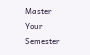Master Your Semester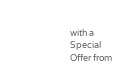with a Special Offer from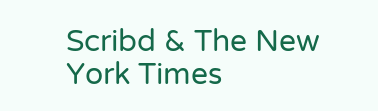Scribd & The New York Times